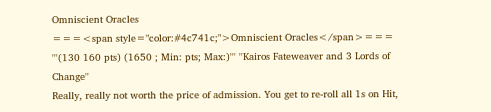Omniscient Oracles
===<span style="color:#4c741c;">Omniscient Oracles</span>===
'''(130 160 pts) (1650 ; Min: pts; Max:)''' ''Kairos Fateweaver and 3 Lords of Change''
Really, really not worth the price of admission. You get to re-roll all 1s on Hit,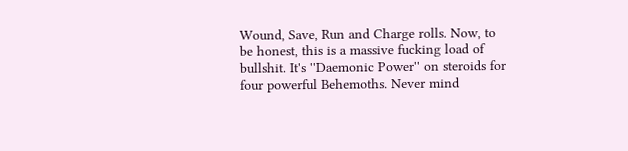Wound, Save, Run and Charge rolls. Now, to be honest, this is a massive fucking load of bullshit. It's ''Daemonic Power'' on steroids for four powerful Behemoths. Never mind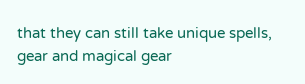that they can still take unique spells, gear and magical gear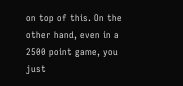on top of this. On the other hand, even in a 2500 point game, you just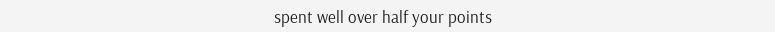spent well over half your points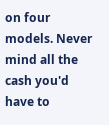on four models. Never mind all the cash you'd have to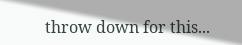throw down for this...